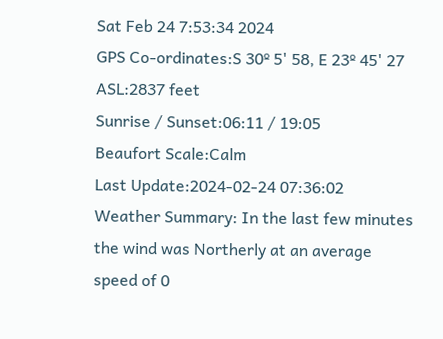Sat Feb 24 7:53:34 2024
GPS Co-ordinates:S 30º 5' 58, E 23º 45' 27
ASL:2837 feet
Sunrise / Sunset:06:11 / 19:05
Beaufort Scale:Calm
Last Update:2024-02-24 07:36:02
Weather Summary: In the last few minutes the wind was Northerly at an average speed of 0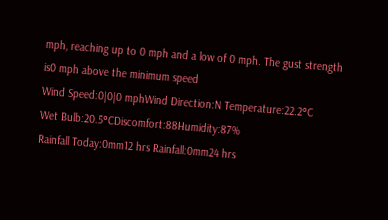mph, reaching up to 0 mph and a low of 0 mph. The gust strength is0 mph above the minimum speed
Wind Speed:0|0|0 mphWind Direction:N Temperature:22.2°C
Wet Bulb:20.5°CDiscomfort:88Humidity:87%
Rainfall Today:0mm12 hrs Rainfall:0mm24 hrs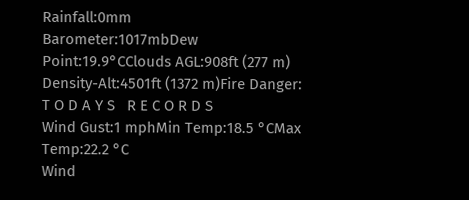Rainfall:0mm
Barometer:1017mbDew Point:19.9°CClouds AGL:908ft (277 m)
Density-Alt:4501ft (1372 m)Fire Danger:
T O D A Y S   R E C O R D S
Wind Gust:1 mphMin Temp:18.5 °CMax Temp:22.2 °C
Wind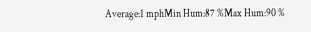Average:1 mphMin Hum:87 %Max Hum:90 %